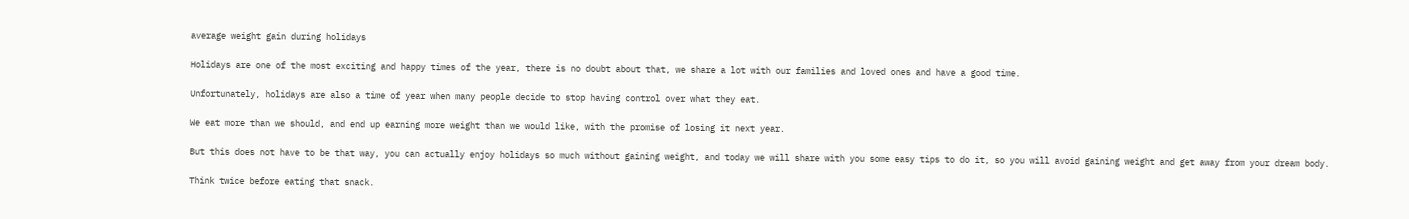average weight gain during holidays

Holidays are one of the most exciting and happy times of the year, there is no doubt about that, we share a lot with our families and loved ones and have a good time.

Unfortunately, holidays are also a time of year when many people decide to stop having control over what they eat.

We eat more than we should, and end up earning more weight than we would like, with the promise of losing it next year.

But this does not have to be that way, you can actually enjoy holidays so much without gaining weight, and today we will share with you some easy tips to do it, so you will avoid gaining weight and get away from your dream body.

Think twice before eating that snack.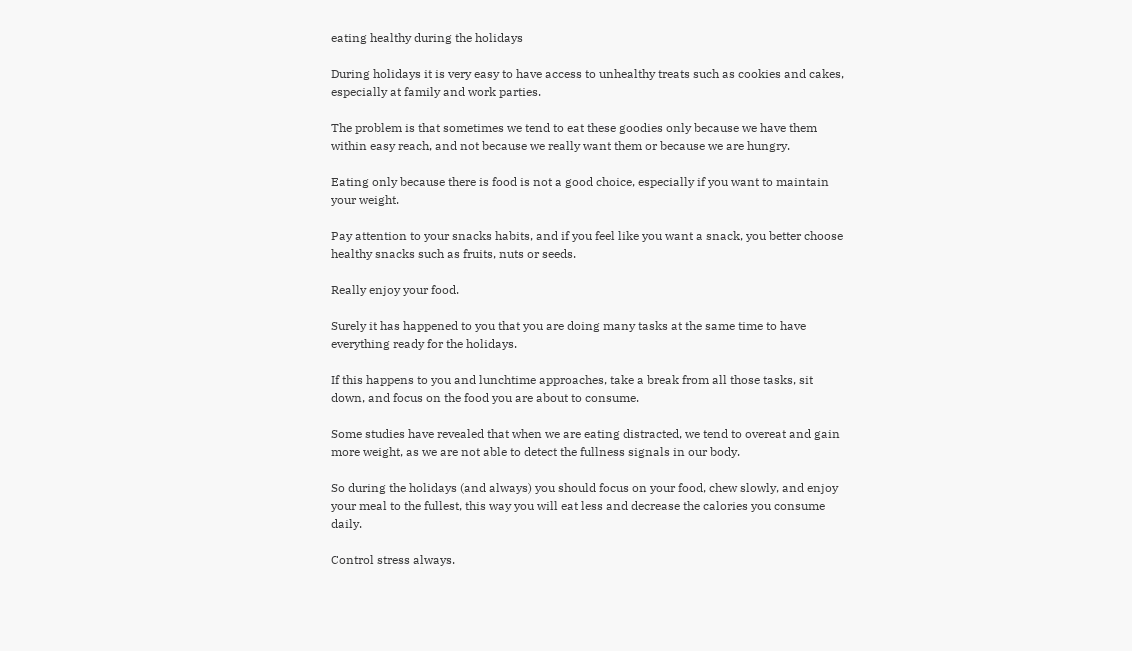eating healthy during the holidays

During holidays it is very easy to have access to unhealthy treats such as cookies and cakes, especially at family and work parties.

The problem is that sometimes we tend to eat these goodies only because we have them within easy reach, and not because we really want them or because we are hungry.

Eating only because there is food is not a good choice, especially if you want to maintain your weight.

Pay attention to your snacks habits, and if you feel like you want a snack, you better choose healthy snacks such as fruits, nuts or seeds.

Really enjoy your food.

Surely it has happened to you that you are doing many tasks at the same time to have everything ready for the holidays.

If this happens to you and lunchtime approaches, take a break from all those tasks, sit down, and focus on the food you are about to consume.

Some studies have revealed that when we are eating distracted, we tend to overeat and gain more weight, as we are not able to detect the fullness signals in our body.

So during the holidays (and always) you should focus on your food, chew slowly, and enjoy your meal to the fullest, this way you will eat less and decrease the calories you consume daily.

Control stress always.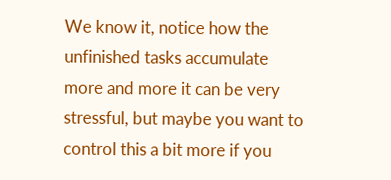We know it, notice how the unfinished tasks accumulate more and more it can be very stressful, but maybe you want to control this a bit more if you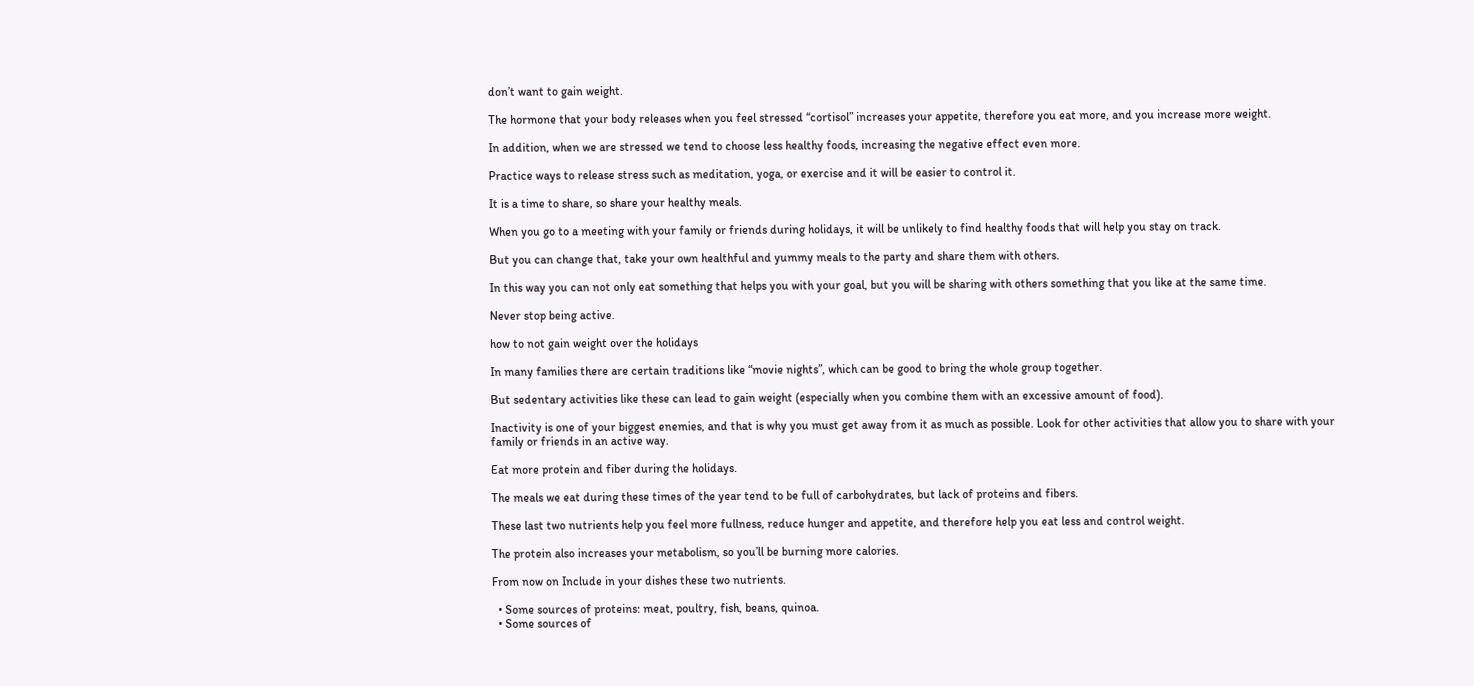don’t want to gain weight.

The hormone that your body releases when you feel stressed “cortisol” increases your appetite, therefore you eat more, and you increase more weight.

In addition, when we are stressed we tend to choose less healthy foods, increasing the negative effect even more.

Practice ways to release stress such as meditation, yoga, or exercise and it will be easier to control it.

It is a time to share, so share your healthy meals.

When you go to a meeting with your family or friends during holidays, it will be unlikely to find healthy foods that will help you stay on track.

But you can change that, take your own healthful and yummy meals to the party and share them with others.

In this way you can not only eat something that helps you with your goal, but you will be sharing with others something that you like at the same time.

Never stop being active.

how to not gain weight over the holidays

In many families there are certain traditions like “movie nights”, which can be good to bring the whole group together.

But sedentary activities like these can lead to gain weight (especially when you combine them with an excessive amount of food).

Inactivity is one of your biggest enemies, and that is why you must get away from it as much as possible. Look for other activities that allow you to share with your family or friends in an active way.

Eat more protein and fiber during the holidays.

The meals we eat during these times of the year tend to be full of carbohydrates, but lack of proteins and fibers.

These last two nutrients help you feel more fullness, reduce hunger and appetite, and therefore help you eat less and control weight.

The protein also increases your metabolism, so you’ll be burning more calories.

From now on Include in your dishes these two nutrients.

  • Some sources of proteins: meat, poultry, fish, beans, quinoa.
  • Some sources of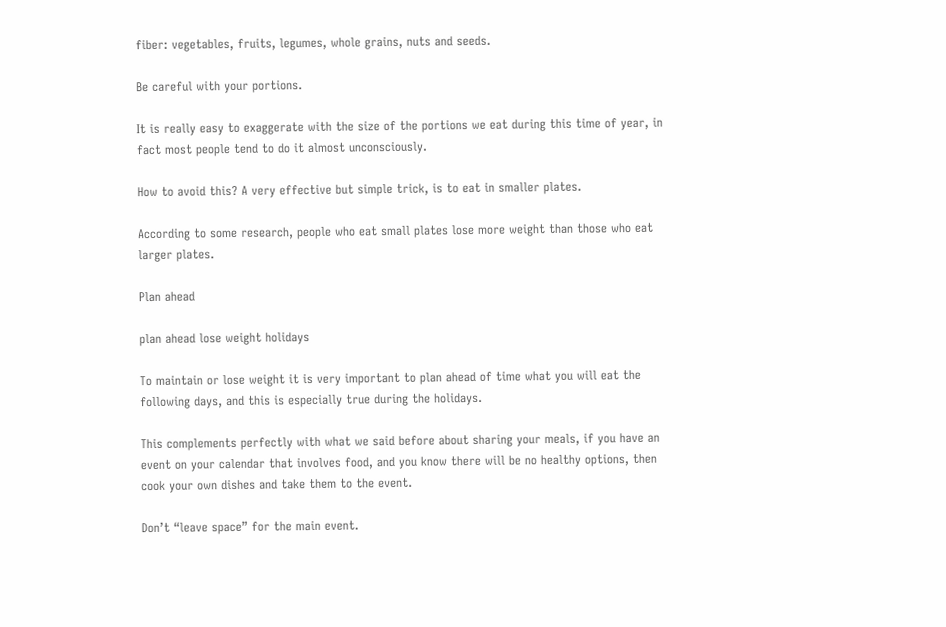fiber: vegetables, fruits, legumes, whole grains, nuts and seeds.

Be careful with your portions.

It is really easy to exaggerate with the size of the portions we eat during this time of year, in fact most people tend to do it almost unconsciously.

How to avoid this? A very effective but simple trick, is to eat in smaller plates.

According to some research, people who eat small plates lose more weight than those who eat larger plates.

Plan ahead

plan ahead lose weight holidays

To maintain or lose weight it is very important to plan ahead of time what you will eat the following days, and this is especially true during the holidays.

This complements perfectly with what we said before about sharing your meals, if you have an event on your calendar that involves food, and you know there will be no healthy options, then cook your own dishes and take them to the event.

Don’t “leave space” for the main event.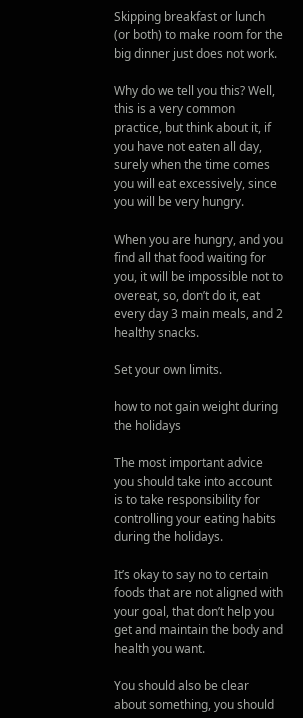Skipping breakfast or lunch (or both) to make room for the big dinner just does not work.

Why do we tell you this? Well, this is a very common practice, but think about it, if you have not eaten all day, surely when the time comes you will eat excessively, since you will be very hungry.

When you are hungry, and you find all that food waiting for you, it will be impossible not to overeat, so, don’t do it, eat every day 3 main meals, and 2 healthy snacks.

Set your own limits.

how to not gain weight during the holidays

The most important advice you should take into account is to take responsibility for controlling your eating habits during the holidays.

It’s okay to say no to certain foods that are not aligned with your goal, that don’t help you get and maintain the body and health you want.

You should also be clear about something, you should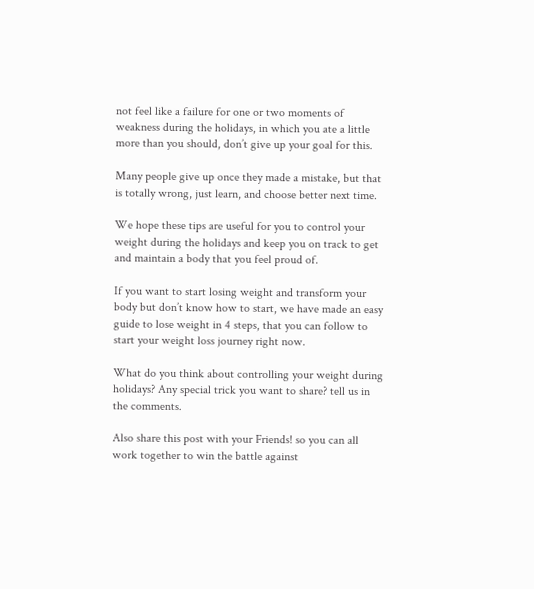not feel like a failure for one or two moments of weakness during the holidays, in which you ate a little more than you should, don’t give up your goal for this.

Many people give up once they made a mistake, but that is totally wrong, just learn, and choose better next time.

We hope these tips are useful for you to control your weight during the holidays and keep you on track to get and maintain a body that you feel proud of.

If you want to start losing weight and transform your body but don’t know how to start, we have made an easy guide to lose weight in 4 steps, that you can follow to start your weight loss journey right now.

What do you think about controlling your weight during holidays? Any special trick you want to share? tell us in the comments.

Also share this post with your Friends! so you can all work together to win the battle against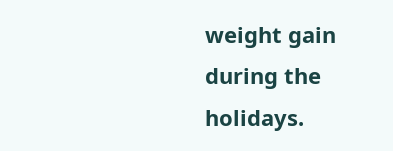weight gain during the holidays.